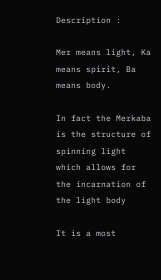Description :

Mer means light, Ka means spirit, Ba means body.

In fact the Merkaba is the structure of spinning light which allows for the incarnation of the light body

It is a most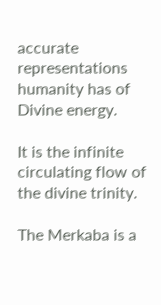accurate representations humanity has of Divine energy.

It is the infinite circulating flow of the divine trinity.

The Merkaba is a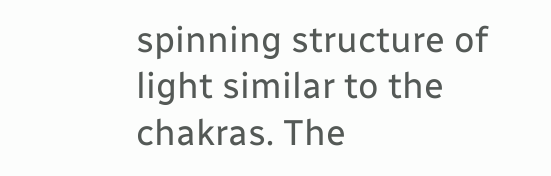spinning structure of light similar to the chakras. The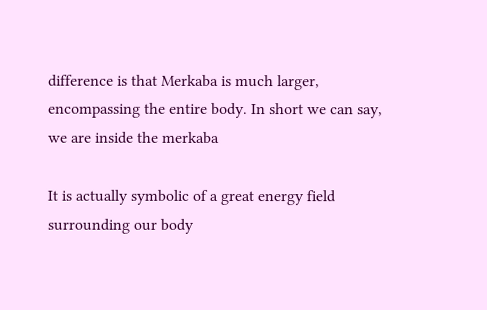difference is that Merkaba is much larger, encompassing the entire body. In short we can say, we are inside the merkaba

It is actually symbolic of a great energy field surrounding our body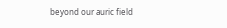beyond our auric field